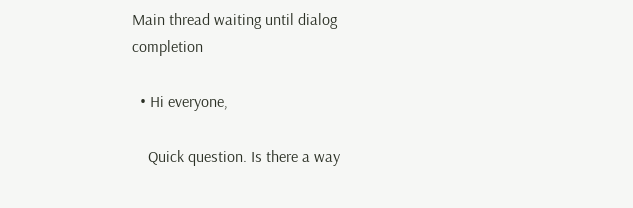Main thread waiting until dialog completion

  • Hi everyone,

    Quick question. Is there a way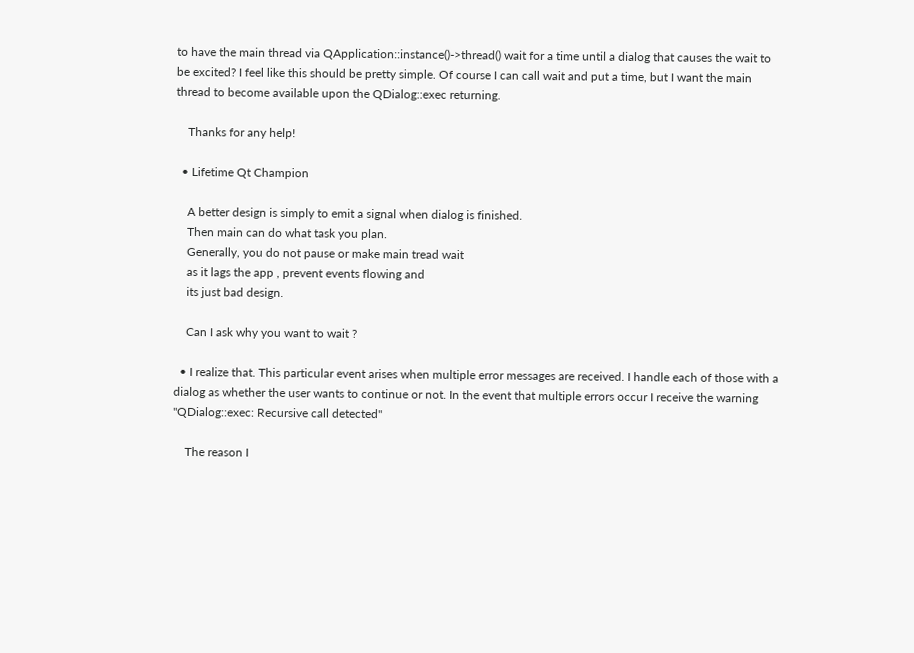to have the main thread via QApplication::instance()->thread() wait for a time until a dialog that causes the wait to be excited? I feel like this should be pretty simple. Of course I can call wait and put a time, but I want the main thread to become available upon the QDialog::exec returning.

    Thanks for any help!

  • Lifetime Qt Champion

    A better design is simply to emit a signal when dialog is finished.
    Then main can do what task you plan.
    Generally, you do not pause or make main tread wait
    as it lags the app , prevent events flowing and
    its just bad design.

    Can I ask why you want to wait ?

  • I realize that. This particular event arises when multiple error messages are received. I handle each of those with a dialog as whether the user wants to continue or not. In the event that multiple errors occur I receive the warning "QDialog::exec: Recursive call detected"

    The reason I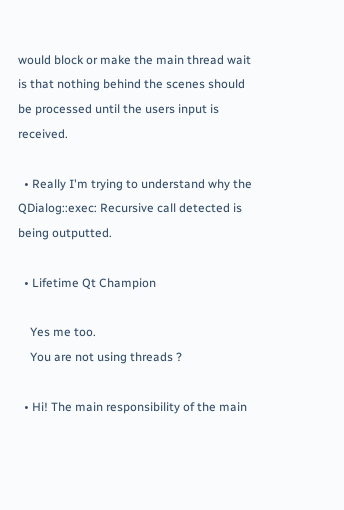would block or make the main thread wait is that nothing behind the scenes should be processed until the users input is received.

  • Really I'm trying to understand why the QDialog::exec: Recursive call detected is being outputted.

  • Lifetime Qt Champion

    Yes me too.
    You are not using threads ?

  • Hi! The main responsibility of the main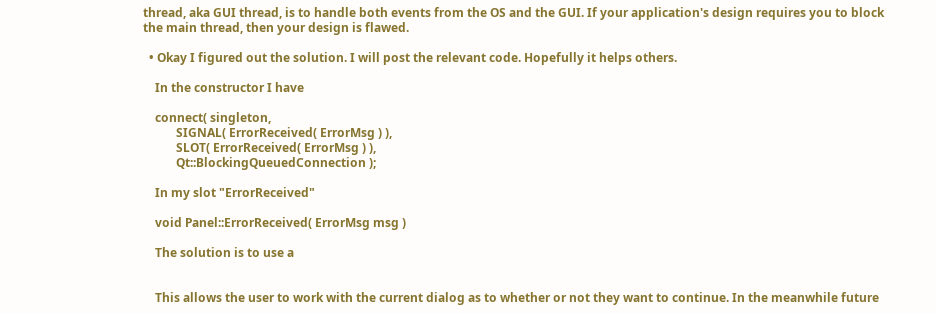thread, aka GUI thread, is to handle both events from the OS and the GUI. If your application's design requires you to block the main thread, then your design is flawed.

  • Okay I figured out the solution. I will post the relevant code. Hopefully it helps others.

    In the constructor I have

    connect( singleton,
           SIGNAL( ErrorReceived( ErrorMsg ) ),
           SLOT( ErrorReceived( ErrorMsg ) ),
           Qt::BlockingQueuedConnection );

    In my slot "ErrorReceived"

    void Panel::ErrorReceived( ErrorMsg msg )

    The solution is to use a


    This allows the user to work with the current dialog as to whether or not they want to continue. In the meanwhile future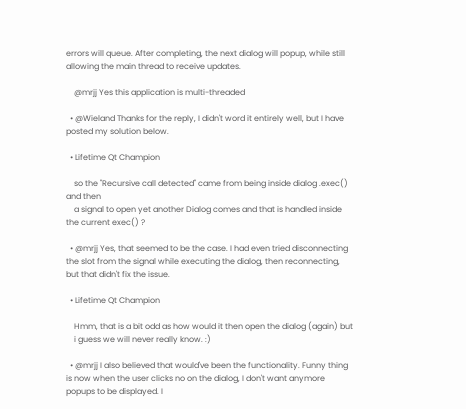errors will queue. After completing, the next dialog will popup, while still allowing the main thread to receive updates.

    @mrjj Yes this application is multi-threaded

  • @Wieland Thanks for the reply, I didn't word it entirely well, but I have posted my solution below.

  • Lifetime Qt Champion

    so the "Recursive call detected" came from being inside dialog .exec() and then
    a signal to open yet another Dialog comes and that is handled inside the current exec() ?

  • @mrjj Yes, that seemed to be the case. I had even tried disconnecting the slot from the signal while executing the dialog, then reconnecting, but that didn't fix the issue.

  • Lifetime Qt Champion

    Hmm, that is a bit odd as how would it then open the dialog (again) but
    i guess we will never really know. :)

  • @mrjj I also believed that would've been the functionality. Funny thing is now when the user clicks no on the dialog, I don't want anymore popups to be displayed. I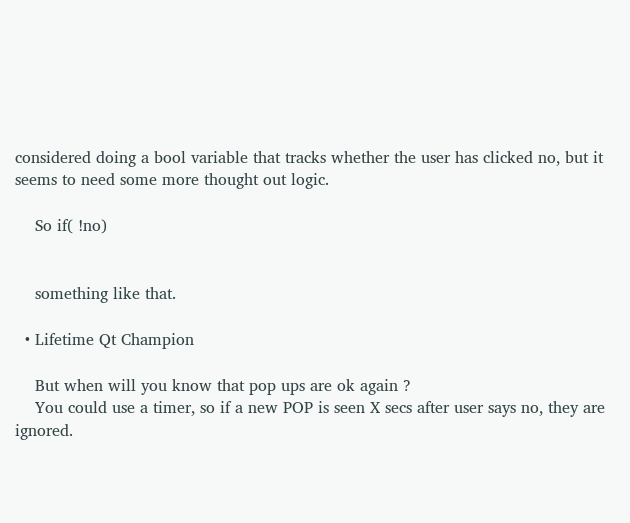considered doing a bool variable that tracks whether the user has clicked no, but it seems to need some more thought out logic.

    So if( !no)


    something like that.

  • Lifetime Qt Champion

    But when will you know that pop ups are ok again ?
    You could use a timer, so if a new POP is seen X secs after user says no, they are ignored.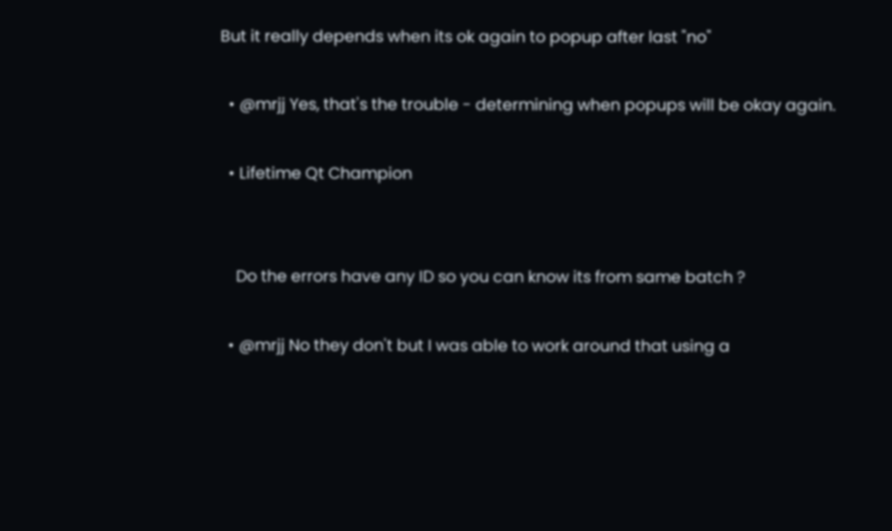But it really depends when its ok again to popup after last "no"

  • @mrjj Yes, that's the trouble - determining when popups will be okay again.

  • Lifetime Qt Champion


    Do the errors have any ID so you can know its from same batch ?

  • @mrjj No they don't but I was able to work around that using a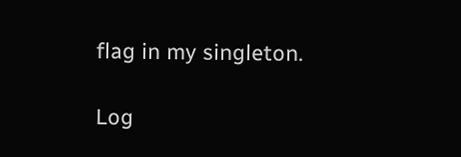flag in my singleton.

Log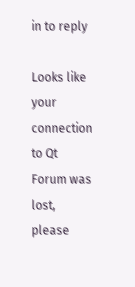in to reply

Looks like your connection to Qt Forum was lost, please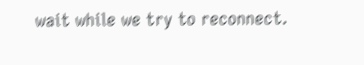wait while we try to reconnect.